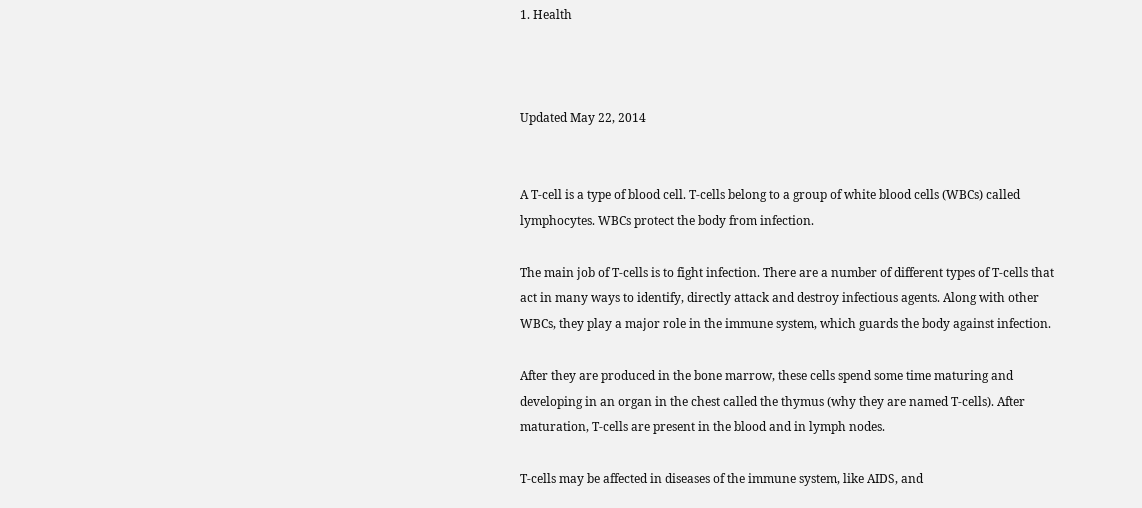1. Health



Updated May 22, 2014


A T-cell is a type of blood cell. T-cells belong to a group of white blood cells (WBCs) called lymphocytes. WBCs protect the body from infection.

The main job of T-cells is to fight infection. There are a number of different types of T-cells that act in many ways to identify, directly attack and destroy infectious agents. Along with other WBCs, they play a major role in the immune system, which guards the body against infection.

After they are produced in the bone marrow, these cells spend some time maturing and developing in an organ in the chest called the thymus (why they are named T-cells). After maturation, T-cells are present in the blood and in lymph nodes.

T-cells may be affected in diseases of the immune system, like AIDS, and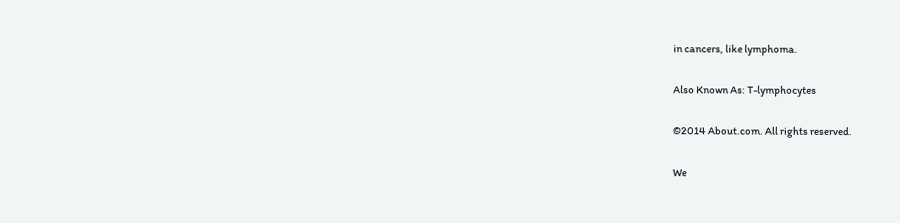in cancers, like lymphoma.

Also Known As: T-lymphocytes

©2014 About.com. All rights reserved.

We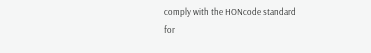comply with the HONcode standard
for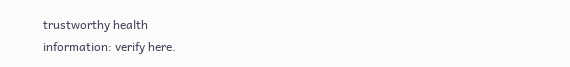trustworthy health
information: verify here.